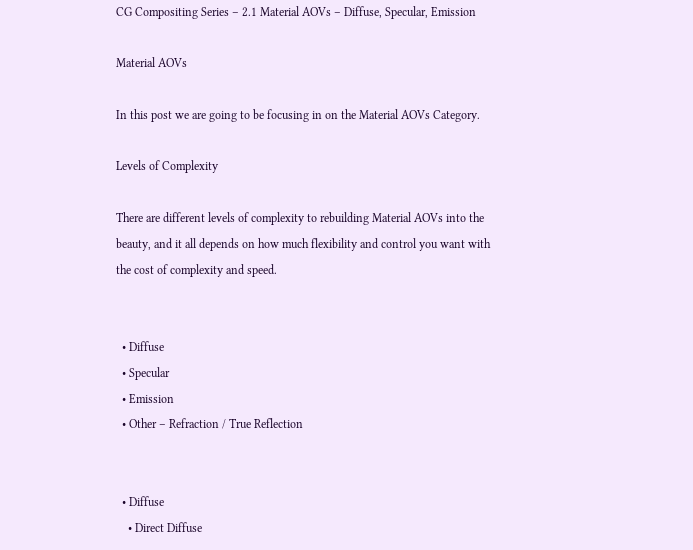CG Compositing Series – 2.1 Material AOVs – Diffuse, Specular, Emission

Material AOVs

In this post we are going to be focusing in on the Material AOVs Category.

Levels of Complexity

There are different levels of complexity to rebuilding Material AOVs into the beauty, and it all depends on how much flexibility and control you want with the cost of complexity and speed.


  • Diffuse
  • Specular
  • Emission
  • Other – Refraction / True Reflection


  • Diffuse
    • Direct Diffuse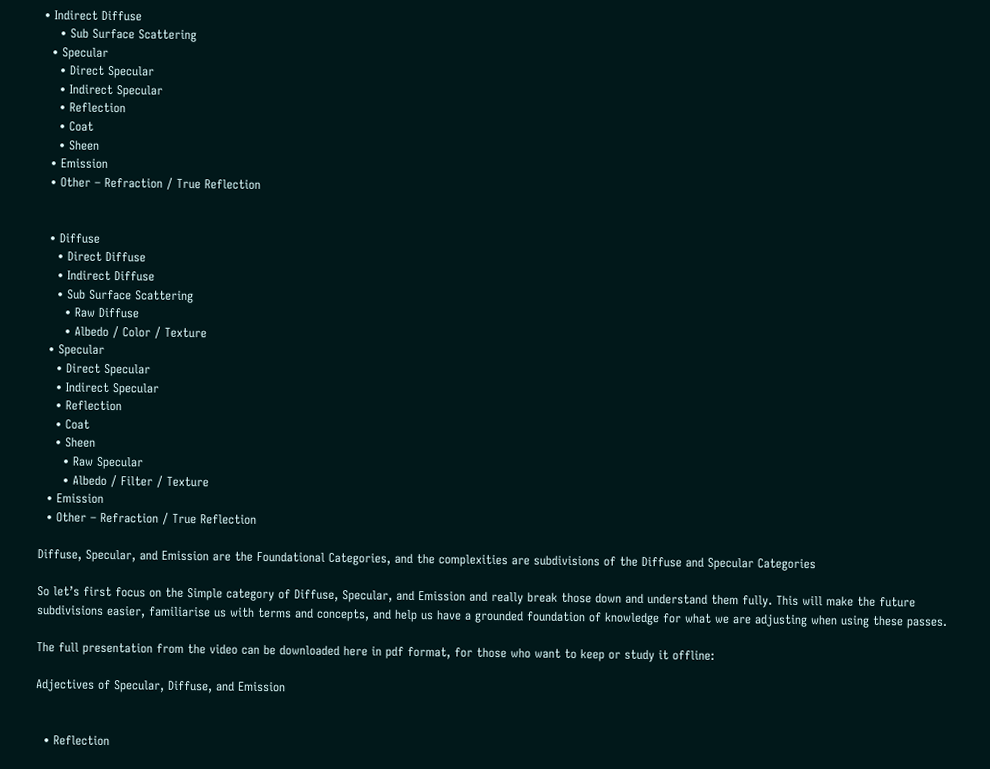• Indirect Diffuse
    • Sub Surface Scattering
  • Specular
    • Direct Specular
    • Indirect Specular
    • Reflection
    • Coat
    • Sheen
  • Emission
  • Other – Refraction / True Reflection


  • Diffuse
    • Direct Diffuse
    • Indirect Diffuse
    • Sub Surface Scattering
      • Raw Diffuse
      • Albedo / Color / Texture
  • Specular
    • Direct Specular
    • Indirect Specular
    • Reflection
    • Coat
    • Sheen
      • Raw Specular
      • Albedo / Filter / Texture
  • Emission
  • Other – Refraction / True Reflection

Diffuse, Specular, and Emission are the Foundational Categories, and the complexities are subdivisions of the Diffuse and Specular Categories

So let’s first focus on the Simple category of Diffuse, Specular, and Emission and really break those down and understand them fully. This will make the future subdivisions easier, familiarise us with terms and concepts, and help us have a grounded foundation of knowledge for what we are adjusting when using these passes.

The full presentation from the video can be downloaded here in pdf format, for those who want to keep or study it offline:

Adjectives of Specular, Diffuse, and Emission


  • Reflection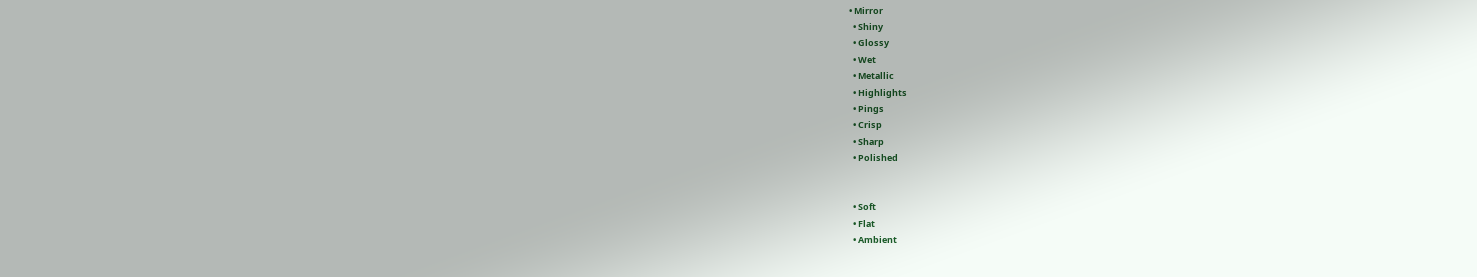• Mirror
  • Shiny
  • Glossy
  • Wet
  • Metallic
  • Highlights
  • Pings
  • Crisp
  • Sharp
  • Polished


  • Soft
  • Flat
  • Ambient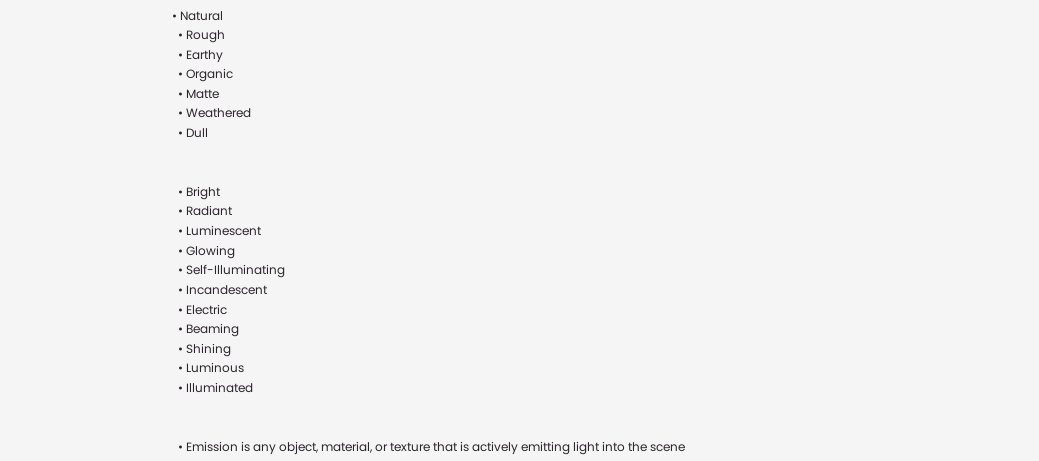• Natural
  • Rough
  • Earthy
  • Organic
  • Matte
  • Weathered
  • Dull


  • Bright
  • Radiant
  • Luminescent
  • Glowing
  • Self-Illuminating
  • Incandescent
  • Electric
  • Beaming
  • Shining
  • Luminous
  • Illuminated


  • Emission is any object, material, or texture that is actively emitting light into the scene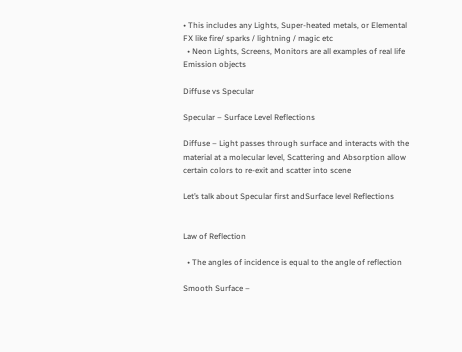• This includes any Lights, Super-heated metals, or Elemental FX like fire/ sparks / lightning / magic etc
  • Neon Lights, Screens, Monitors are all examples of real life Emission objects

Diffuse vs Specular

Specular – Surface Level Reflections

Diffuse – Light passes through surface and interacts with the material at a molecular level, Scattering and Absorption allow certain colors to re-exit and scatter into scene

Let’s talk about Specular first andSurface level Reflections


Law of Reflection

  • The angles of incidence is equal to the angle of reflection

Smooth Surface –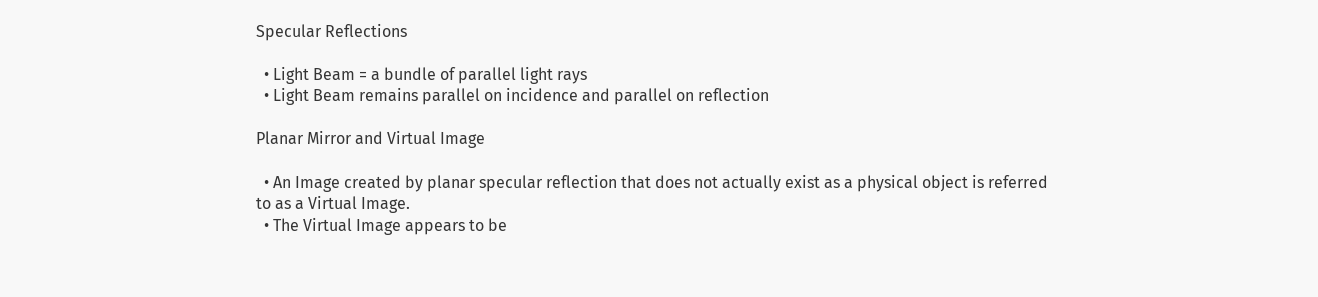Specular Reflections

  • Light Beam = a bundle of parallel light rays
  • Light Beam remains parallel on incidence and parallel on reflection

Planar Mirror and Virtual Image

  • An Image created by planar specular reflection that does not actually exist as a physical object is referred to as a Virtual Image.
  • The Virtual Image appears to be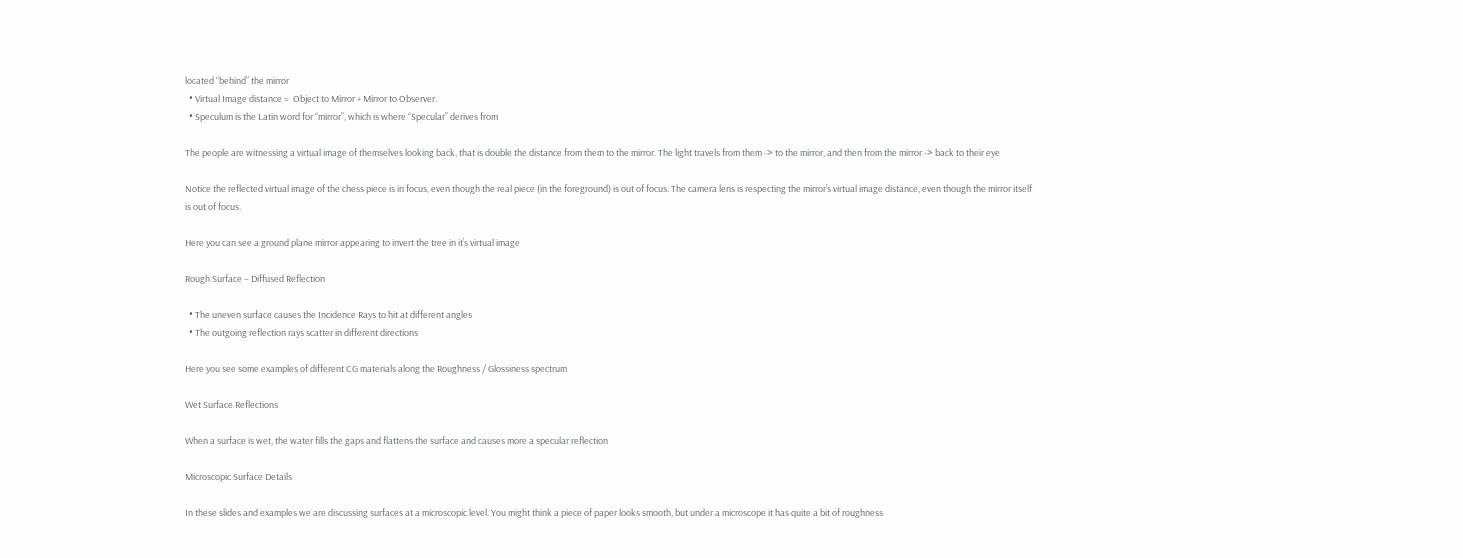located “behind” the mirror
  • Virtual Image distance =  Object to Mirror + Mirror to Observer.
  • Speculum is the Latin word for “mirror”, which is where “Specular” derives from

The people are witnessing a virtual image of themselves looking back, that is double the distance from them to the mirror. The light travels from them -> to the mirror, and then from the mirror -> back to their eye

Notice the reflected virtual image of the chess piece is in focus, even though the real piece (in the foreground) is out of focus. The camera lens is respecting the mirror’s virtual image distance, even though the mirror itself is out of focus.

Here you can see a ground plane mirror appearing to invert the tree in it’s virtual image

Rough Surface – Diffused Reflection

  • The uneven surface causes the Incidence Rays to hit at different angles
  • The outgoing reflection rays scatter in different directions

Here you see some examples of different CG materials along the Roughness / Glossiness spectrum

Wet Surface Reflections

When a surface is wet, the water fills the gaps and flattens the surface and causes more a specular reflection

Microscopic Surface Details

In these slides and examples we are discussing surfaces at a microscopic level. You might think a piece of paper looks smooth, but under a microscope it has quite a bit of roughness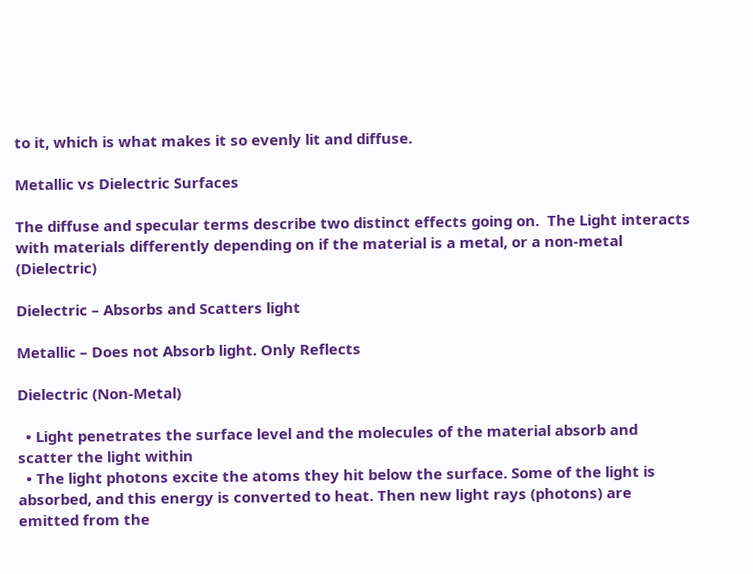to it, which is what makes it so evenly lit and diffuse.

Metallic vs Dielectric Surfaces

The diffuse and specular terms describe two distinct effects going on.  The Light interacts with materials differently depending on if the material is a metal, or a non-metal (Dielectric)

Dielectric – Absorbs and Scatters light

Metallic – Does not Absorb light. Only Reflects

Dielectric (Non-Metal)

  • Light penetrates the surface level and the molecules of the material absorb and scatter the light within
  • The light photons excite the atoms they hit below the surface. Some of the light is absorbed, and this energy is converted to heat. Then new light rays (photons) are emitted from the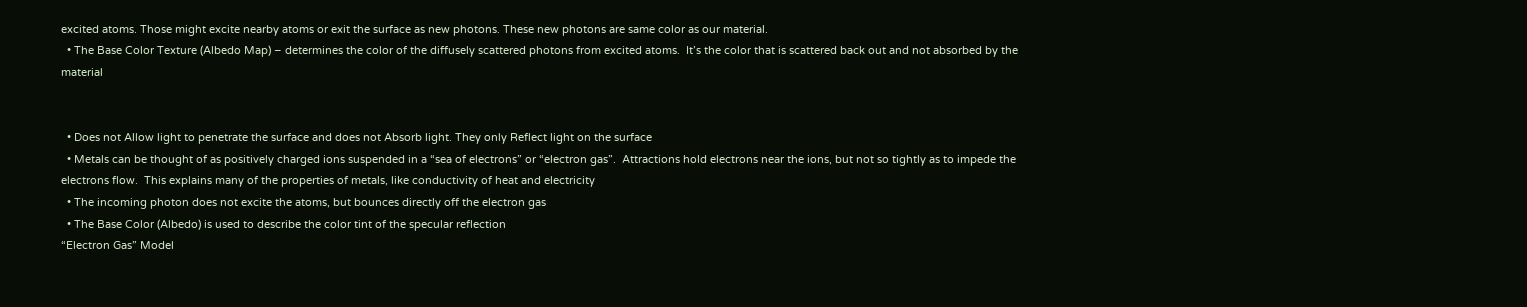excited atoms. Those might excite nearby atoms or exit the surface as new photons. These new photons are same color as our material.
  • The Base Color Texture (Albedo Map) – determines the color of the diffusely scattered photons from excited atoms.  It’s the color that is scattered back out and not absorbed by the material


  • Does not Allow light to penetrate the surface and does not Absorb light. They only Reflect light on the surface
  • Metals can be thought of as positively charged ions suspended in a “sea of electrons” or “electron gas”.  Attractions hold electrons near the ions, but not so tightly as to impede the electrons flow.  This explains many of the properties of metals, like conductivity of heat and electricity
  • The incoming photon does not excite the atoms, but bounces directly off the electron gas
  • The Base Color (Albedo) is used to describe the color tint of the specular reflection
“Electron Gas” Model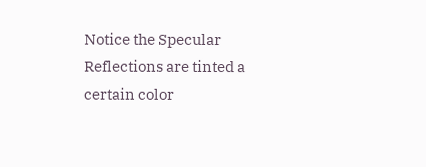Notice the Specular Reflections are tinted a certain color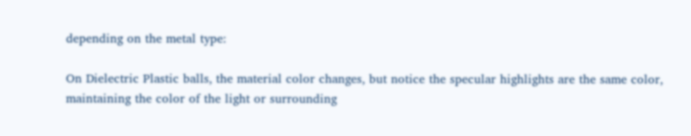depending on the metal type:

On Dielectric Plastic balls, the material color changes, but notice the specular highlights are the same color, maintaining the color of the light or surrounding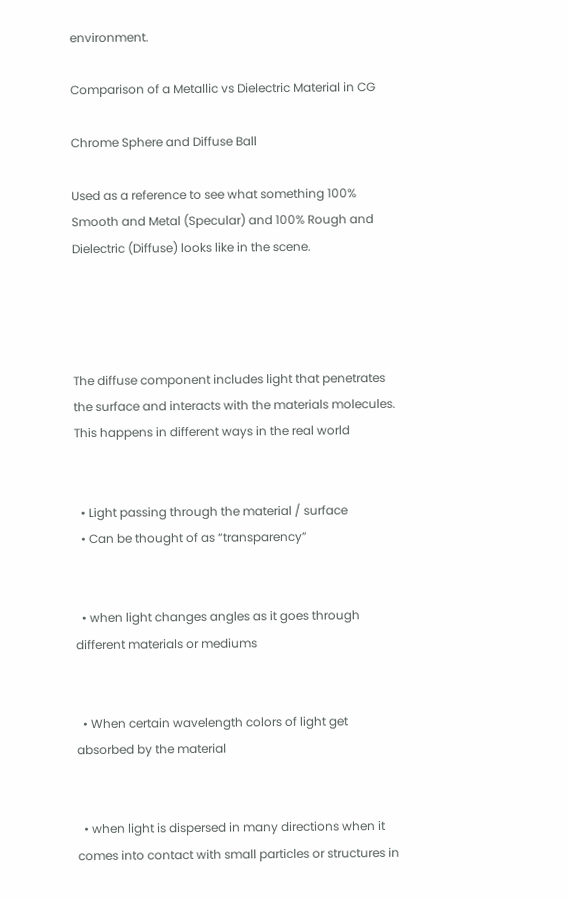environment.

Comparison of a Metallic vs Dielectric Material in CG

Chrome Sphere and Diffuse Ball

Used as a reference to see what something 100% Smooth and Metal (Specular) and 100% Rough and Dielectric (Diffuse) looks like in the scene.




The diffuse component includes light that penetrates the surface and interacts with the materials molecules. This happens in different ways in the real world


  • Light passing through the material / surface
  • Can be thought of as “transparency”


  • when light changes angles as it goes through different materials or mediums


  • When certain wavelength colors of light get absorbed by the material


  • when light is dispersed in many directions when it comes into contact with small particles or structures in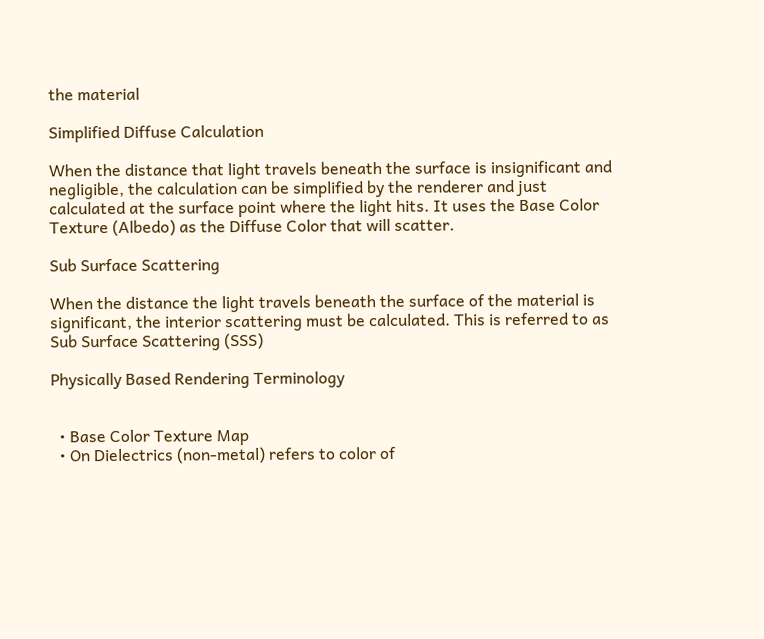the material

Simplified Diffuse Calculation

When the distance that light travels beneath the surface is insignificant and negligible, the calculation can be simplified by the renderer and just calculated at the surface point where the light hits. It uses the Base Color Texture (Albedo) as the Diffuse Color that will scatter.

Sub Surface Scattering

When the distance the light travels beneath the surface of the material is significant, the interior scattering must be calculated. This is referred to as Sub Surface Scattering (SSS)

Physically Based Rendering Terminology


  • Base Color Texture Map
  • On Dielectrics (non-metal) refers to color of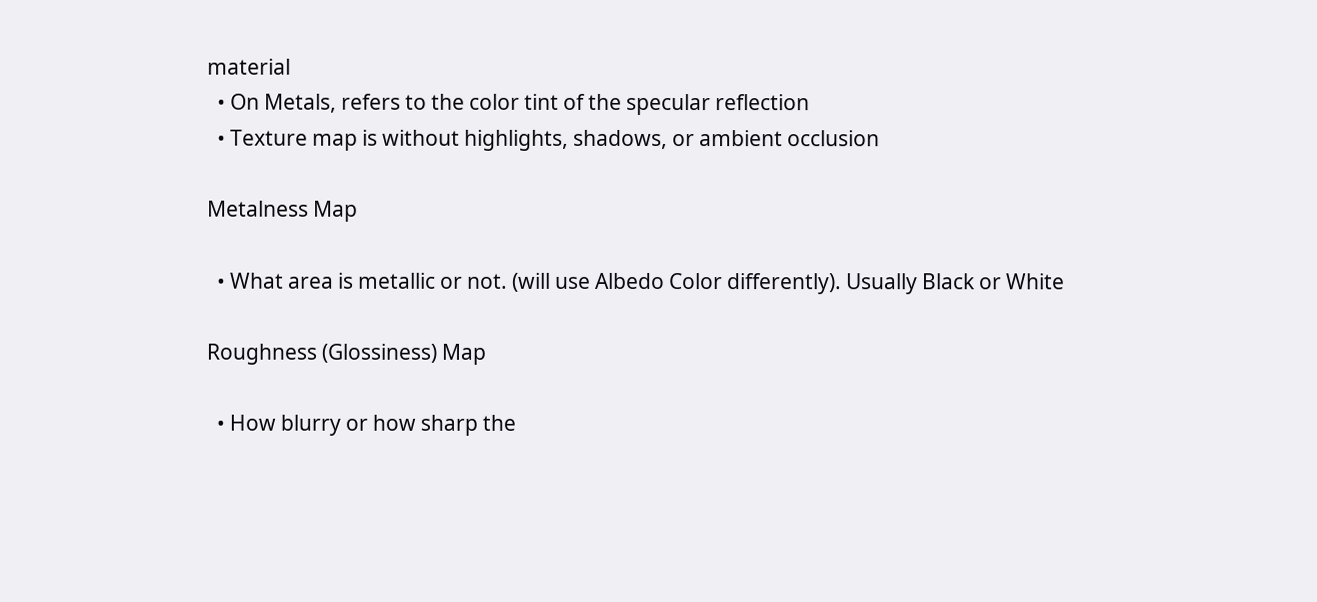material
  • On Metals, refers to the color tint of the specular reflection
  • Texture map is without highlights, shadows, or ambient occlusion

Metalness Map

  • What area is metallic or not. (will use Albedo Color differently). Usually Black or White

Roughness (Glossiness) Map

  • How blurry or how sharp the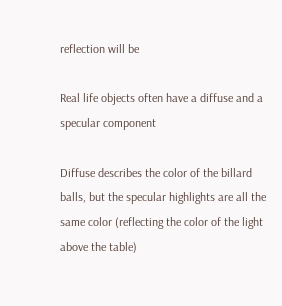reflection will be

Real life objects often have a diffuse and a specular component

Diffuse describes the color of the billard balls, but the specular highlights are all the same color (reflecting the color of the light above the table)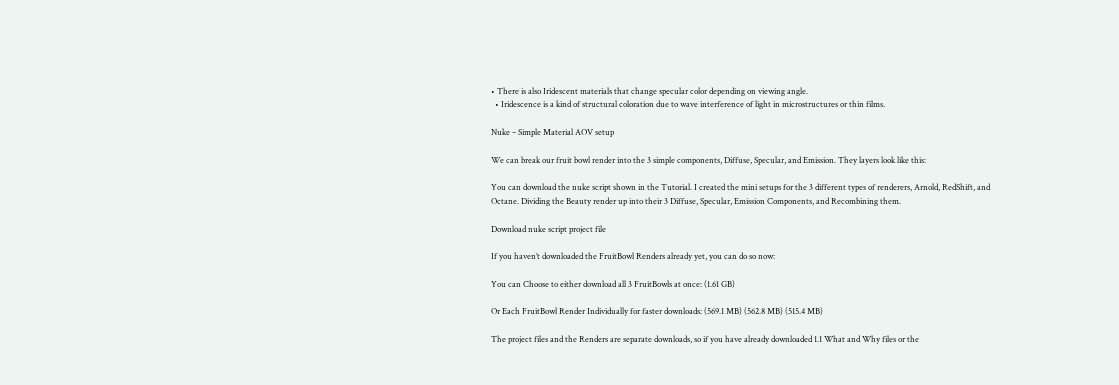• There is also Iridescent materials that change specular color depending on viewing angle.
  • Iridescence is a kind of structural coloration due to wave interference of light in microstructures or thin films.

Nuke – Simple Material AOV setup

We can break our fruit bowl render into the 3 simple components, Diffuse, Specular, and Emission. They layers look like this:

You can download the nuke script shown in the Tutorial. I created the mini setups for the 3 different types of renderers, Arnold, RedShift, and Octane. Dividing the Beauty render up into their 3 Diffuse, Specular, Emission Components, and Recombining them.

Download nuke script project file

If you haven’t downloaded the FruitBowl Renders already yet, you can do so now:

You can Choose to either download all 3 FruitBowls at once: (1.61 GB)

Or Each FruitBowl Render Individually for faster downloads: (569.1 MB) (562.8 MB) (515.4 MB)

The project files and the Renders are separate downloads, so if you have already downloaded 1.1 What and Why files or the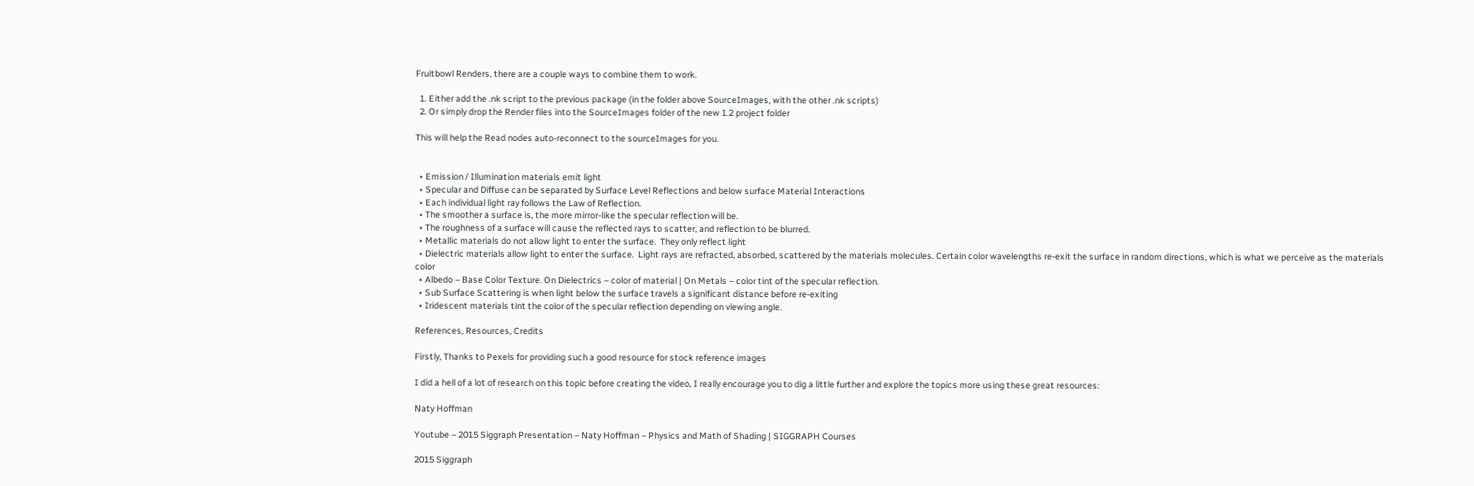Fruitbowl Renders, there are a couple ways to combine them to work.

  1. Either add the .nk script to the previous package (in the folder above SourceImages, with the other .nk scripts)
  2. Or simply drop the Render files into the SourceImages folder of the new 1.2 project folder

This will help the Read nodes auto-reconnect to the sourceImages for you.


  • Emission / Illumination materials emit light
  • Specular and Diffuse can be separated by Surface Level Reflections and below surface Material Interactions
  • Each individual light ray follows the Law of Reflection.
  • The smoother a surface is, the more mirror-like the specular reflection will be.
  • The roughness of a surface will cause the reflected rays to scatter, and reflection to be blurred.
  • Metallic materials do not allow light to enter the surface.  They only reflect light
  • Dielectric materials allow light to enter the surface.  Light rays are refracted, absorbed, scattered by the materials molecules. Certain color wavelengths re-exit the surface in random directions, which is what we perceive as the materials color
  • Albedo – Base Color Texture. On Dielectrics – color of material | On Metals – color tint of the specular reflection.
  • Sub Surface Scattering is when light below the surface travels a significant distance before re-exiting
  • Iridescent materials tint the color of the specular reflection depending on viewing angle.

References, Resources, Credits

Firstly, Thanks to Pexels for providing such a good resource for stock reference images

I did a hell of a lot of research on this topic before creating the video, I really encourage you to dig a little further and explore the topics more using these great resources:

Naty Hoffman

Youtube – 2015 Siggraph Presentation – Naty Hoffman – Physics and Math of Shading | SIGGRAPH Courses

2015 Siggraph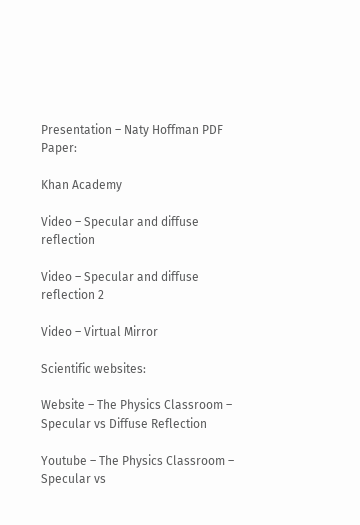Presentation – Naty Hoffman PDF Paper:

Khan Academy

Video – Specular and diffuse reflection

Video – Specular and diffuse reflection 2

Video – Virtual Mirror

Scientific websites:

Website – The Physics Classroom – Specular vs Diffuse Reflection

Youtube – The Physics Classroom – Specular vs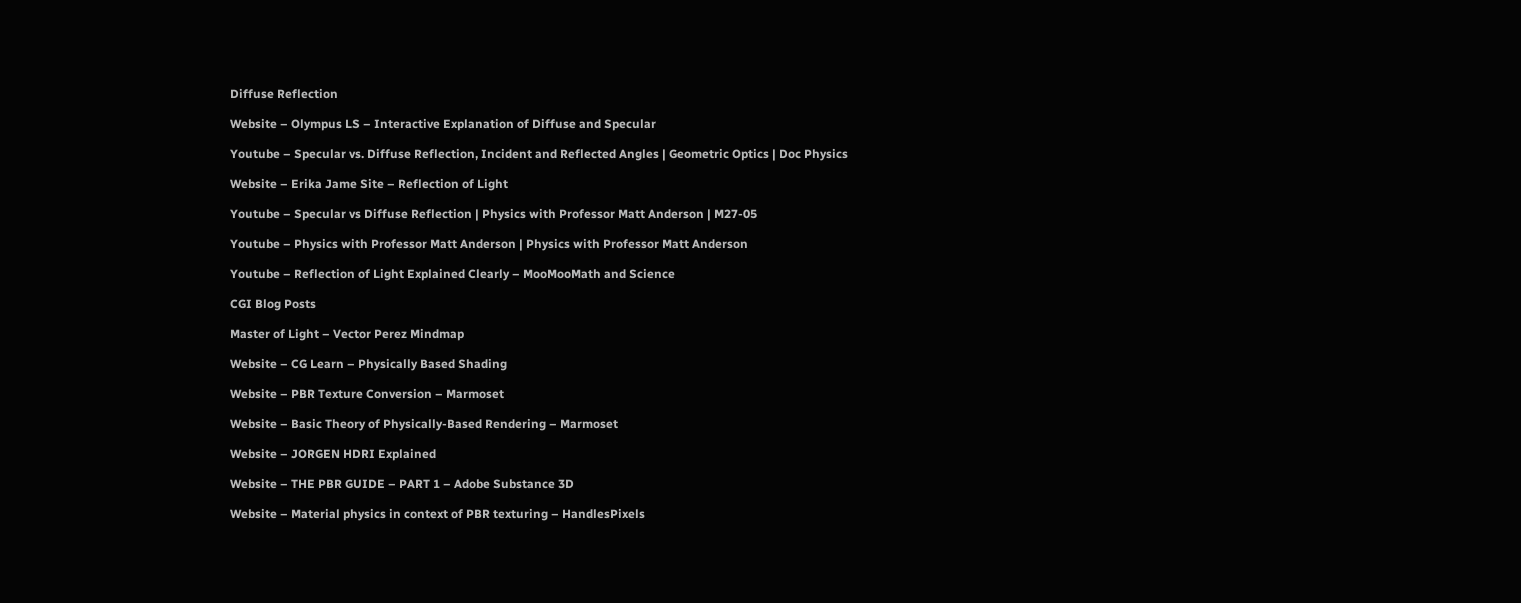Diffuse Reflection

Website – Olympus LS – Interactive Explanation of Diffuse and Specular

Youtube – Specular vs. Diffuse Reflection, Incident and Reflected Angles | Geometric Optics | Doc Physics

Website – Erika Jame Site – Reflection of Light

Youtube – Specular vs Diffuse Reflection | Physics with Professor Matt Anderson | M27-05

Youtube – Physics with Professor Matt Anderson | Physics with Professor Matt Anderson

Youtube – Reflection of Light Explained Clearly – MooMooMath and Science

CGI Blog Posts

Master of Light – Vector Perez Mindmap

Website – CG Learn – Physically Based Shading

Website – PBR Texture Conversion – Marmoset

Website – Basic Theory of Physically-Based Rendering – Marmoset

Website – JORGEN HDRI Explained

Website – THE PBR GUIDE – PART 1 – Adobe Substance 3D

Website – Material physics in context of PBR texturing – HandlesPixels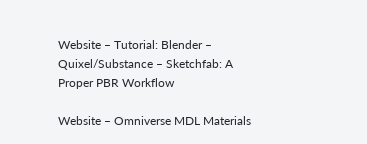Website – Tutorial: Blender – Quixel/Substance – Sketchfab: A Proper PBR Workflow

Website – Omniverse MDL Materials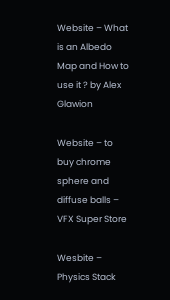Website – What is an Albedo Map and How to use it ? by Alex Glawion

Website – to buy chrome sphere and diffuse balls – VFX Super Store

Wesbite – Physics Stack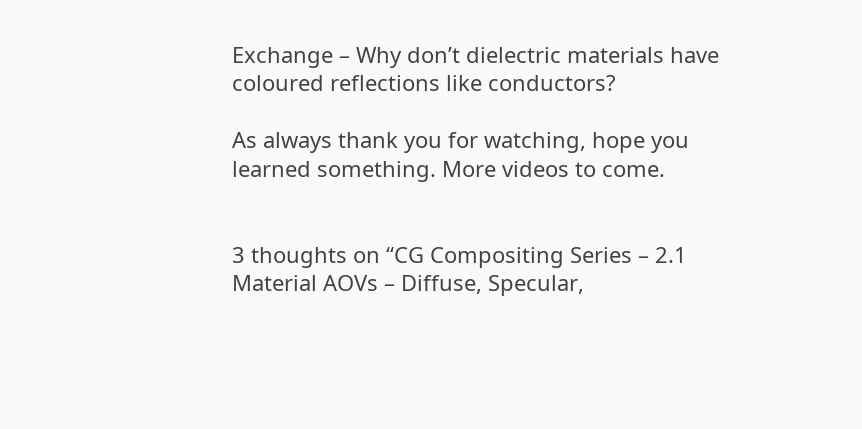Exchange – Why don’t dielectric materials have coloured reflections like conductors?

As always thank you for watching, hope you learned something. More videos to come.


3 thoughts on “CG Compositing Series – 2.1 Material AOVs – Diffuse, Specular,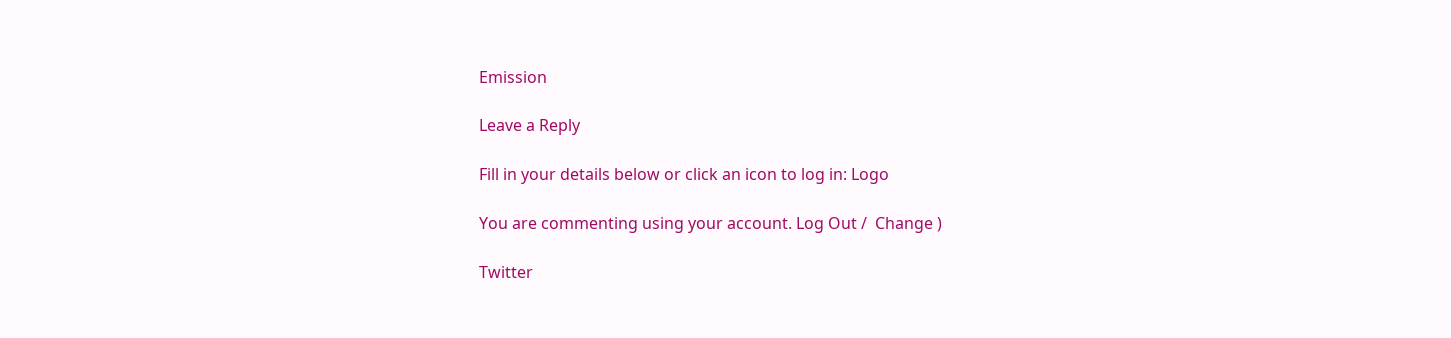Emission

Leave a Reply

Fill in your details below or click an icon to log in: Logo

You are commenting using your account. Log Out /  Change )

Twitter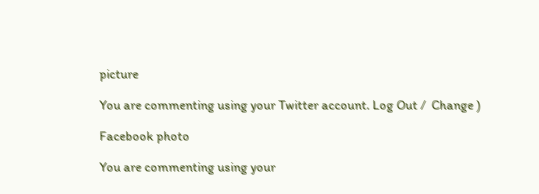picture

You are commenting using your Twitter account. Log Out /  Change )

Facebook photo

You are commenting using your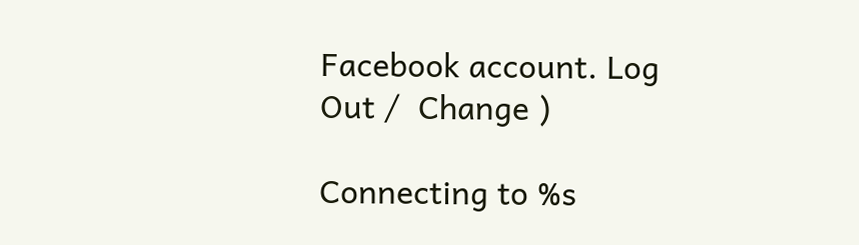Facebook account. Log Out /  Change )

Connecting to %s